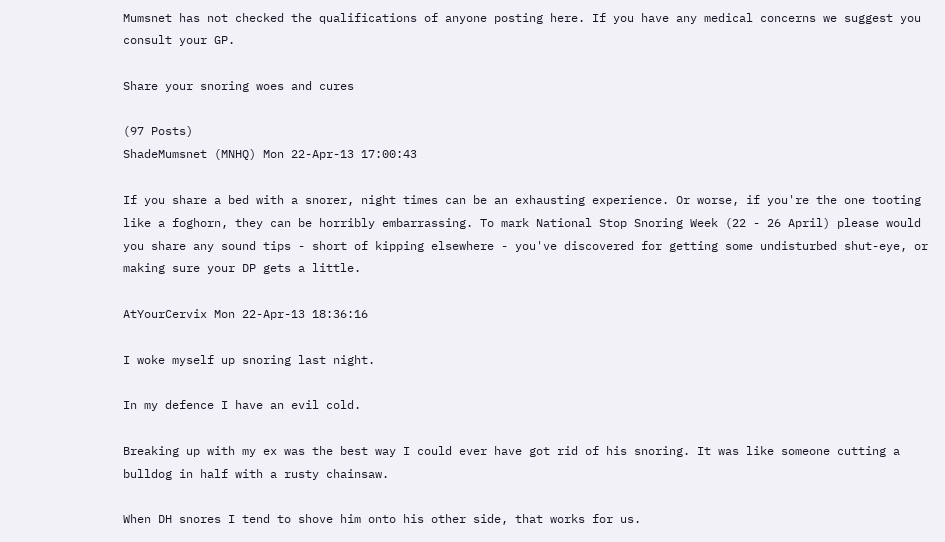Mumsnet has not checked the qualifications of anyone posting here. If you have any medical concerns we suggest you consult your GP.

Share your snoring woes and cures

(97 Posts)
ShadeMumsnet (MNHQ) Mon 22-Apr-13 17:00:43

If you share a bed with a snorer, night times can be an exhausting experience. Or worse, if you're the one tooting like a foghorn, they can be horribly embarrassing. To mark National Stop Snoring Week (22 - 26 April) please would you share any sound tips - short of kipping elsewhere - you've discovered for getting some undisturbed shut-eye, or making sure your DP gets a little.

AtYourCervix Mon 22-Apr-13 18:36:16

I woke myself up snoring last night.

In my defence I have an evil cold.

Breaking up with my ex was the best way I could ever have got rid of his snoring. It was like someone cutting a bulldog in half with a rusty chainsaw.

When DH snores I tend to shove him onto his other side, that works for us.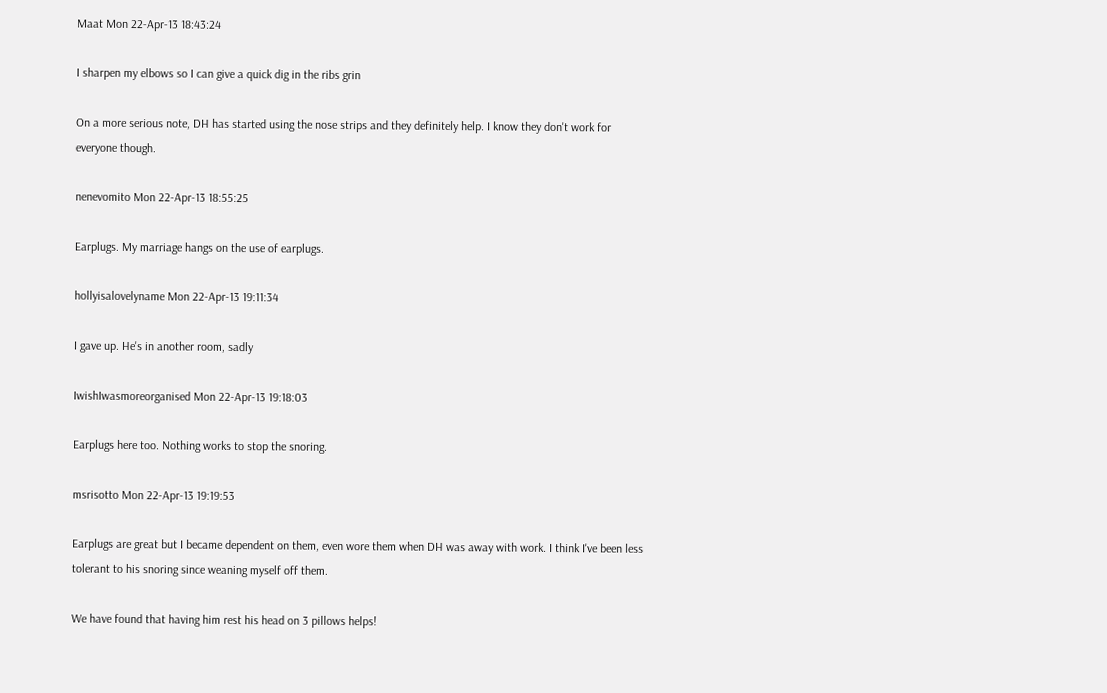Maat Mon 22-Apr-13 18:43:24

I sharpen my elbows so I can give a quick dig in the ribs grin

On a more serious note, DH has started using the nose strips and they definitely help. I know they don't work for everyone though.

nenevomito Mon 22-Apr-13 18:55:25

Earplugs. My marriage hangs on the use of earplugs.

hollyisalovelyname Mon 22-Apr-13 19:11:34

I gave up. He's in another room, sadly

IwishIwasmoreorganised Mon 22-Apr-13 19:18:03

Earplugs here too. Nothing works to stop the snoring.

msrisotto Mon 22-Apr-13 19:19:53

Earplugs are great but I became dependent on them, even wore them when DH was away with work. I think I've been less tolerant to his snoring since weaning myself off them.

We have found that having him rest his head on 3 pillows helps!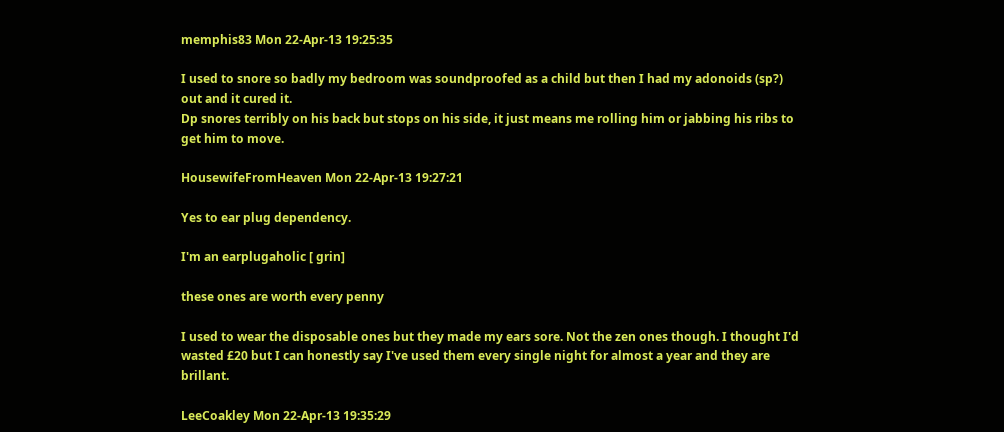memphis83 Mon 22-Apr-13 19:25:35

I used to snore so badly my bedroom was soundproofed as a child but then I had my adonoids (sp?) out and it cured it.
Dp snores terribly on his back but stops on his side, it just means me rolling him or jabbing his ribs to get him to move.

HousewifeFromHeaven Mon 22-Apr-13 19:27:21

Yes to ear plug dependency.

I'm an earplugaholic [ grin]

these ones are worth every penny

I used to wear the disposable ones but they made my ears sore. Not the zen ones though. I thought I'd wasted £20 but I can honestly say I've used them every single night for almost a year and they are brillant.

LeeCoakley Mon 22-Apr-13 19:35:29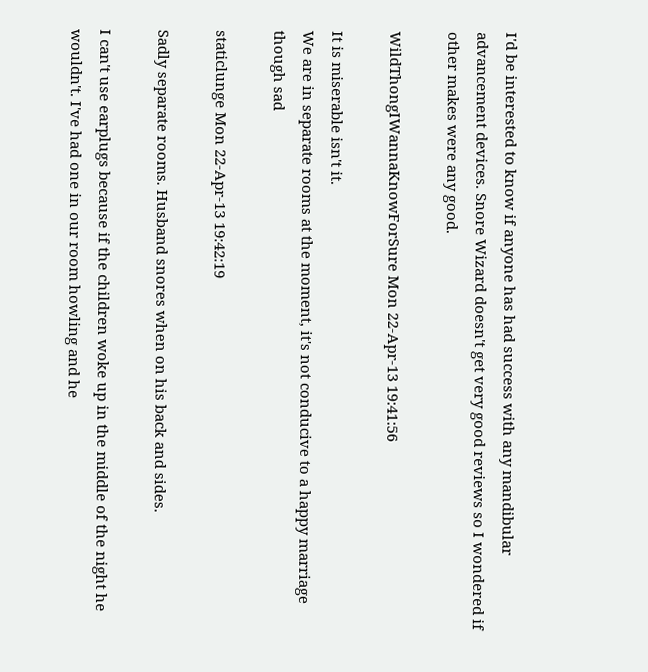I'd be interested to know if anyone has had success with any mandibular advancement devices. Snore Wizard doesn't get very good reviews so I wondered if other makes were any good.

WildThongIWannaKnowForSure Mon 22-Apr-13 19:41:56

It is miserable isn't it.
We are in separate rooms at the moment, it's not conducive to a happy marriage though sad

staticlunge Mon 22-Apr-13 19:42:19

Sadly separate rooms. Husband snores when on his back and sides.

I can't use earplugs because if the children woke up in the middle of the night he wouldn't. I've had one in our room howling and he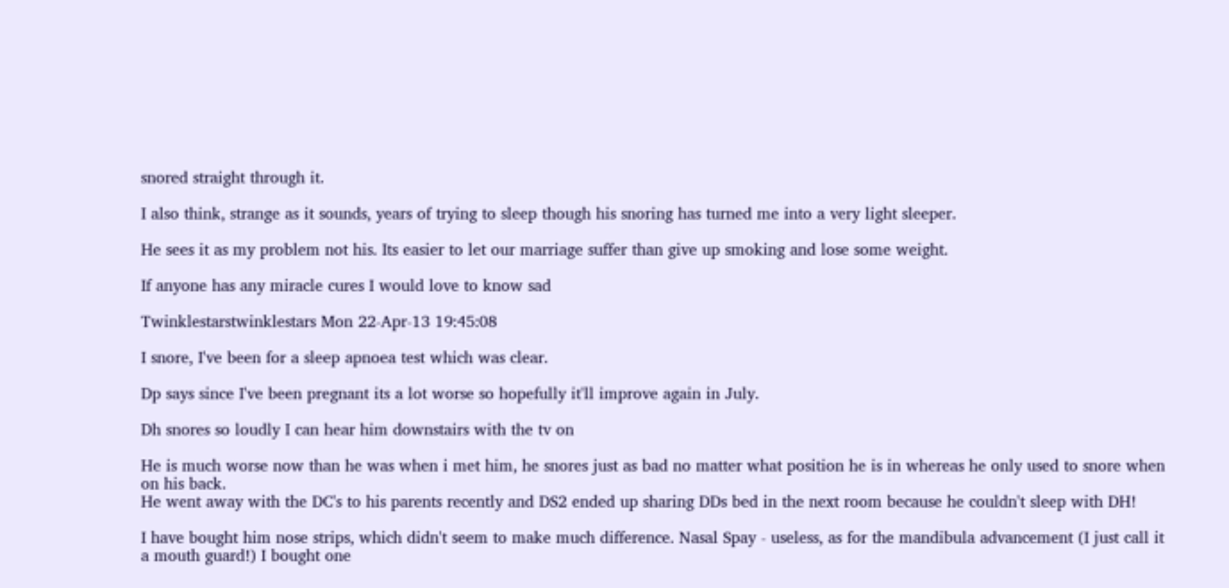snored straight through it.

I also think, strange as it sounds, years of trying to sleep though his snoring has turned me into a very light sleeper.

He sees it as my problem not his. Its easier to let our marriage suffer than give up smoking and lose some weight.

If anyone has any miracle cures I would love to know sad

Twinklestarstwinklestars Mon 22-Apr-13 19:45:08

I snore, I've been for a sleep apnoea test which was clear.

Dp says since I've been pregnant its a lot worse so hopefully it'll improve again in July.

Dh snores so loudly I can hear him downstairs with the tv on

He is much worse now than he was when i met him, he snores just as bad no matter what position he is in whereas he only used to snore when on his back.
He went away with the DC's to his parents recently and DS2 ended up sharing DDs bed in the next room because he couldn't sleep with DH!

I have bought him nose strips, which didn't seem to make much difference. Nasal Spay - useless, as for the mandibula advancement (I just call it a mouth guard!) I bought one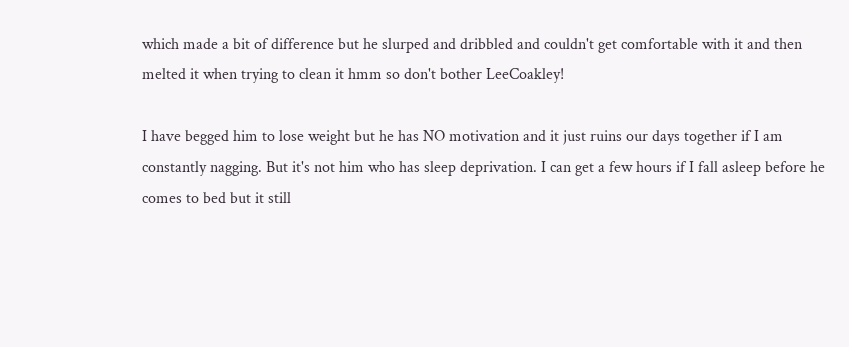which made a bit of difference but he slurped and dribbled and couldn't get comfortable with it and then melted it when trying to clean it hmm so don't bother LeeCoakley!

I have begged him to lose weight but he has NO motivation and it just ruins our days together if I am constantly nagging. But it's not him who has sleep deprivation. I can get a few hours if I fall asleep before he comes to bed but it still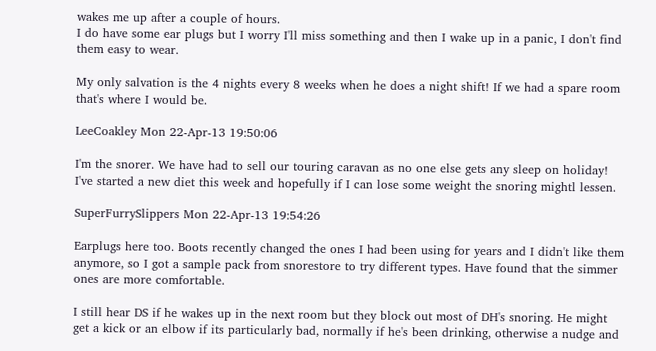wakes me up after a couple of hours.
I do have some ear plugs but I worry I'll miss something and then I wake up in a panic, I don't find them easy to wear.

My only salvation is the 4 nights every 8 weeks when he does a night shift! If we had a spare room that's where I would be.

LeeCoakley Mon 22-Apr-13 19:50:06

I'm the snorer. We have had to sell our touring caravan as no one else gets any sleep on holiday! I've started a new diet this week and hopefully if I can lose some weight the snoring mightl lessen.

SuperFurrySlippers Mon 22-Apr-13 19:54:26

Earplugs here too. Boots recently changed the ones I had been using for years and I didn't like them anymore, so I got a sample pack from snorestore to try different types. Have found that the simmer ones are more comfortable.

I still hear DS if he wakes up in the next room but they block out most of DH's snoring. He might get a kick or an elbow if its particularly bad, normally if he's been drinking, otherwise a nudge and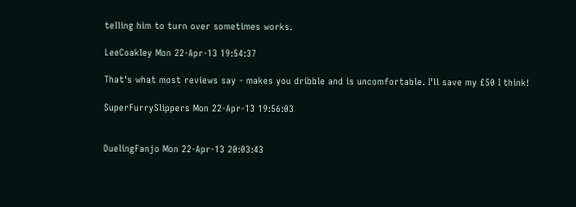telling him to turn over sometimes works.

LeeCoakley Mon 22-Apr-13 19:54:37

That's what most reviews say - makes you dribble and is uncomfortable. I'll save my £50 I think!

SuperFurrySlippers Mon 22-Apr-13 19:56:03


DuelingFanjo Mon 22-Apr-13 20:03:43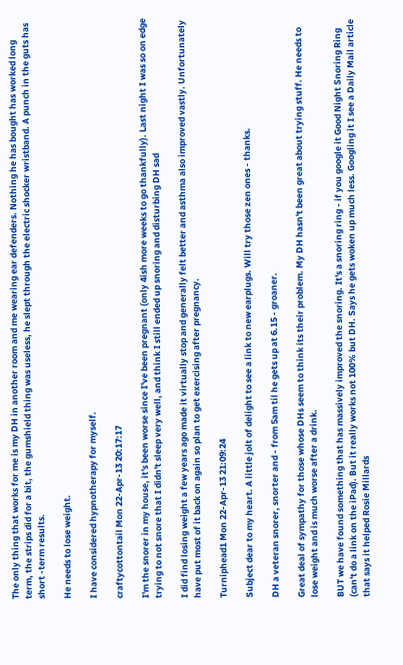The only thing that works for me is my DH in another room and me wearing ear defenders. Nothing he has bought has worked long term, the strips did for a bit, the gumshield thing was useless, he slept through the electric shocker wristband. A punch in the guts has short -term results.

He needs to lose weight.

I have considered hypnotherapy for myself.

craftycottontail Mon 22-Apr-13 20:17:17

I'm the snorer in my house, it's been worse since I've been pregnant (only 4ish more weeks to go thankfully). Last night I was so on edge trying to not snore that I didn't sleep very well, and think I still ended up snoring and disturbing DH sad

I did find losing weight a few years ago made it virtually stop and generally felt better and asthma also improved vastly. Unfortunately have put most of it back on again so plan to get exercising after pregnancy.

Turniphead1 Mon 22-Apr-13 21:09:24

Subject dear to my heart. A little jolt of delight to see a link to new earplugs. Will try those zen ones - thanks.

DH a veteran snorer, snorter and - from 5am til he gets up at 6.15 - groaner.

Great deal of sympathy for those whose DHs seem to think its their problem. My DH hasn't been great about trying stuff. He needs to lose weight and is much worse after a drink.

BUT we have found something that has massively improved the snoring. It's a snoring ring - if you google it Good Night Snoring Ring (can't do a link on the iPad). But it really works not 100% but DH. Says he gets woken up much less. Googling it I see a Daily Mail article that says it helped Rosie Millards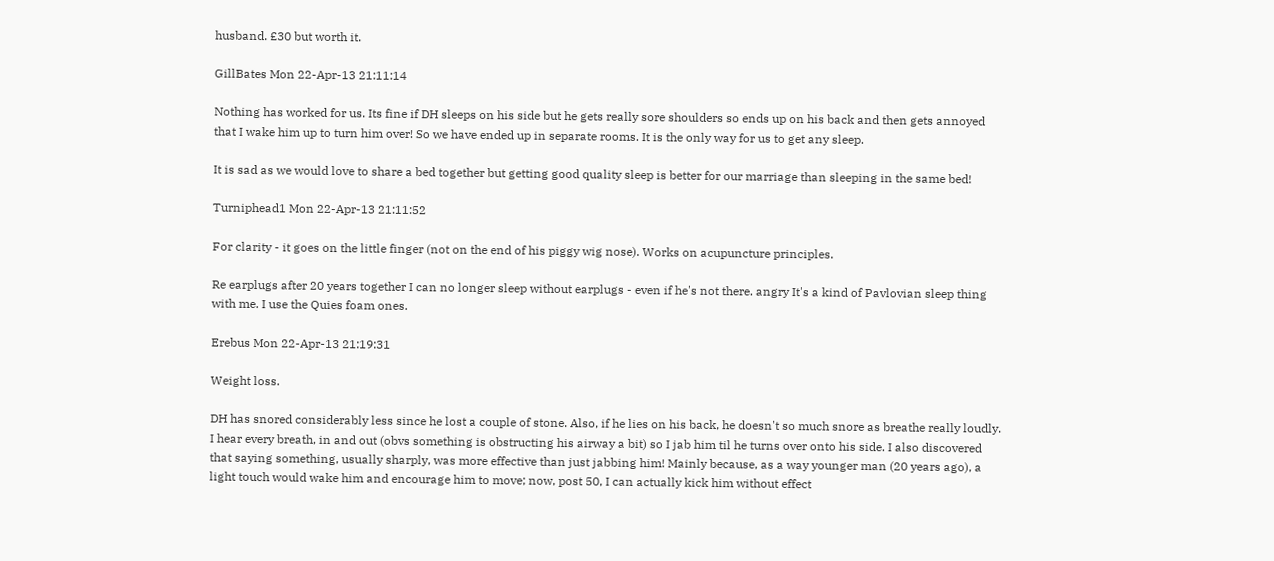husband. £30 but worth it.

GillBates Mon 22-Apr-13 21:11:14

Nothing has worked for us. Its fine if DH sleeps on his side but he gets really sore shoulders so ends up on his back and then gets annoyed that I wake him up to turn him over! So we have ended up in separate rooms. It is the only way for us to get any sleep.

It is sad as we would love to share a bed together but getting good quality sleep is better for our marriage than sleeping in the same bed!

Turniphead1 Mon 22-Apr-13 21:11:52

For clarity - it goes on the little finger (not on the end of his piggy wig nose). Works on acupuncture principles.

Re earplugs after 20 years together I can no longer sleep without earplugs - even if he's not there. angry It's a kind of Pavlovian sleep thing with me. I use the Quies foam ones.

Erebus Mon 22-Apr-13 21:19:31

Weight loss.

DH has snored considerably less since he lost a couple of stone. Also, if he lies on his back, he doesn't so much snore as breathe really loudly. I hear every breath, in and out (obvs something is obstructing his airway a bit) so I jab him til he turns over onto his side. I also discovered that saying something, usually sharply, was more effective than just jabbing him! Mainly because, as a way younger man (20 years ago), a light touch would wake him and encourage him to move; now, post 50, I can actually kick him without effect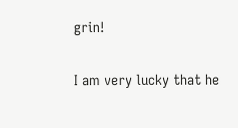grin!

I am very lucky that he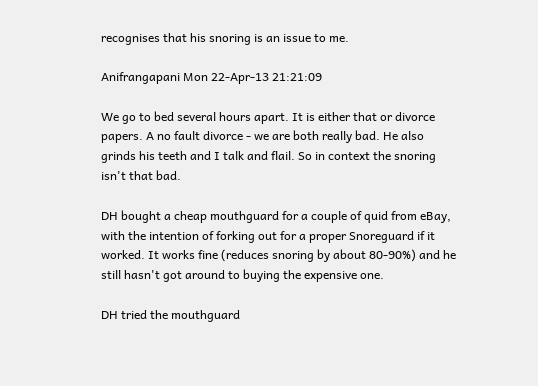recognises that his snoring is an issue to me.

Anifrangapani Mon 22-Apr-13 21:21:09

We go to bed several hours apart. It is either that or divorce papers. A no fault divorce - we are both really bad. He also grinds his teeth and I talk and flail. So in context the snoring isn't that bad.

DH bought a cheap mouthguard for a couple of quid from eBay, with the intention of forking out for a proper Snoreguard if it worked. It works fine (reduces snoring by about 80-90%) and he still hasn't got around to buying the expensive one.

DH tried the mouthguard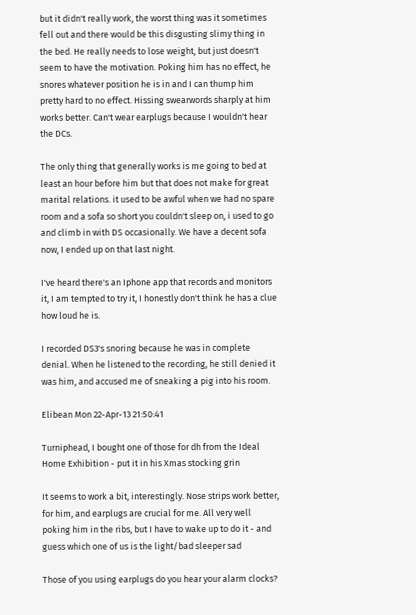but it didn't really work, the worst thing was it sometimes fell out and there would be this disgusting slimy thing in the bed. He really needs to lose weight, but just doesn't seem to have the motivation. Poking him has no effect, he snores whatever position he is in and I can thump him pretty hard to no effect. Hissing swearwords sharply at him works better. Can't wear earplugs because I wouldn't hear the DCs.

The only thing that generally works is me going to bed at least an hour before him but that does not make for great marital relations. it used to be awful when we had no spare room and a sofa so short you couldn't sleep on, i used to go and climb in with DS occasionally. We have a decent sofa now, I ended up on that last night.

I've heard there's an Iphone app that records and monitors it, I am tempted to try it, I honestly don't think he has a clue how loud he is.

I recorded DS3's snoring because he was in complete denial. When he listened to the recording, he still denied it was him, and accused me of sneaking a pig into his room.

Elibean Mon 22-Apr-13 21:50:41

Turniphead, I bought one of those for dh from the Ideal Home Exhibition - put it in his Xmas stocking grin

It seems to work a bit, interestingly. Nose strips work better, for him, and earplugs are crucial for me. All very well poking him in the ribs, but I have to wake up to do it - and guess which one of us is the light/bad sleeper sad

Those of you using earplugs do you hear your alarm clocks?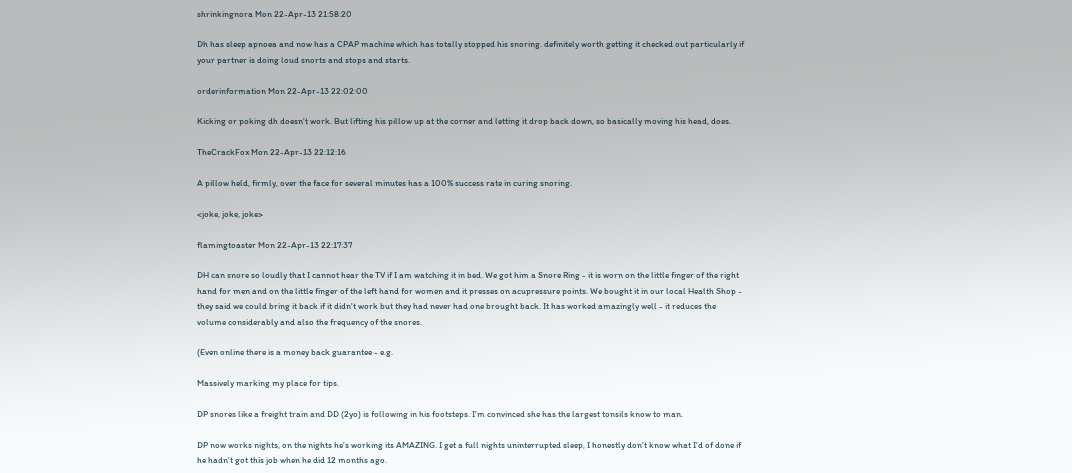shrinkingnora Mon 22-Apr-13 21:58:20

Dh has sleep apnoea and now has a CPAP machine which has totally stopped his snoring. definitely worth getting it checked out particularly if your partner is doing loud snorts and stops and starts.

orderinformation Mon 22-Apr-13 22:02:00

Kicking or poking dh doesn't work. But lifting his pillow up at the corner and letting it drop back down, so basically moving his head, does.

TheCrackFox Mon 22-Apr-13 22:12:16

A pillow held, firmly, over the face for several minutes has a 100% success rate in curing snoring.

<joke, joke, joke>

flamingtoaster Mon 22-Apr-13 22:17:37

DH can snore so loudly that I cannot hear the TV if I am watching it in bed. We got him a Snore Ring - it is worn on the little finger of the right hand for men and on the little finger of the left hand for women and it presses on acupressure points. We bought it in our local Health Shop - they said we could bring it back if it didn't work but they had never had one brought back. It has worked amazingly well - it reduces the volume considerably and also the frequency of the snores.

(Even online there is a money back guarantee - e.g.

Massively marking my place for tips.

DP snores like a freight train and DD (2yo) is following in his footsteps. I'm convinced she has the largest tonsils know to man.

DP now works nights, on the nights he's working its AMAZING. I get a full nights uninterrupted sleep, I honestly don't know what I'd of done if he hadn't got this job when he did 12 months ago.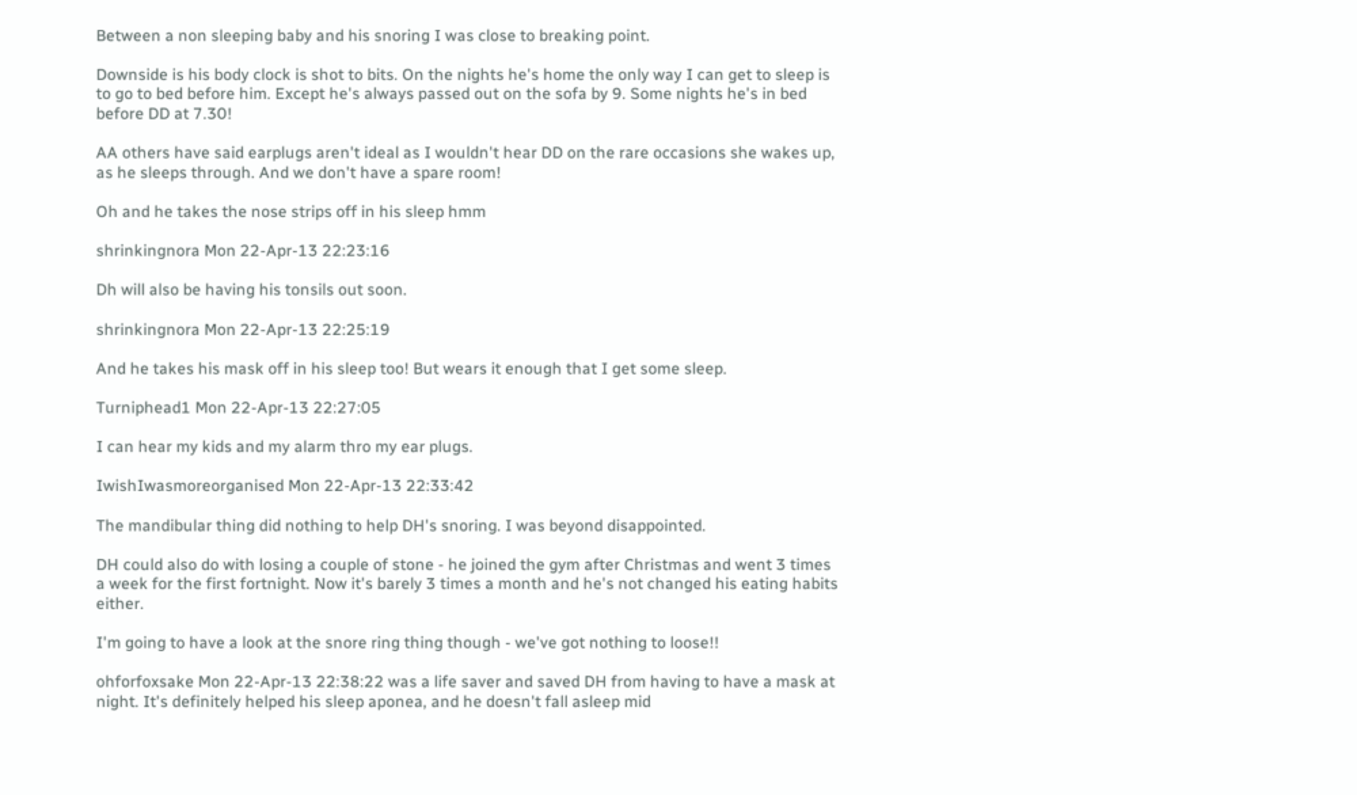Between a non sleeping baby and his snoring I was close to breaking point.

Downside is his body clock is shot to bits. On the nights he's home the only way I can get to sleep is to go to bed before him. Except he's always passed out on the sofa by 9. Some nights he's in bed before DD at 7.30!

AA others have said earplugs aren't ideal as I wouldn't hear DD on the rare occasions she wakes up, as he sleeps through. And we don't have a spare room!

Oh and he takes the nose strips off in his sleep hmm

shrinkingnora Mon 22-Apr-13 22:23:16

Dh will also be having his tonsils out soon.

shrinkingnora Mon 22-Apr-13 22:25:19

And he takes his mask off in his sleep too! But wears it enough that I get some sleep.

Turniphead1 Mon 22-Apr-13 22:27:05

I can hear my kids and my alarm thro my ear plugs.

IwishIwasmoreorganised Mon 22-Apr-13 22:33:42

The mandibular thing did nothing to help DH's snoring. I was beyond disappointed.

DH could also do with losing a couple of stone - he joined the gym after Christmas and went 3 times a week for the first fortnight. Now it's barely 3 times a month and he's not changed his eating habits either.

I'm going to have a look at the snore ring thing though - we've got nothing to loose!!

ohforfoxsake Mon 22-Apr-13 22:38:22 was a life saver and saved DH from having to have a mask at night. It's definitely helped his sleep aponea, and he doesn't fall asleep mid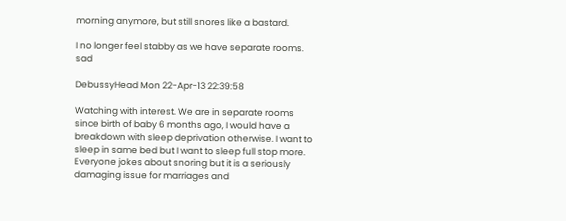morning anymore, but still snores like a bastard.

I no longer feel stabby as we have separate rooms. sad

DebussyHead Mon 22-Apr-13 22:39:58

Watching with interest. We are in separate rooms since birth of baby 6 months ago, I would have a breakdown with sleep deprivation otherwise. I want to sleep in same bed but I want to sleep full stop more. Everyone jokes about snoring but it is a seriously damaging issue for marriages and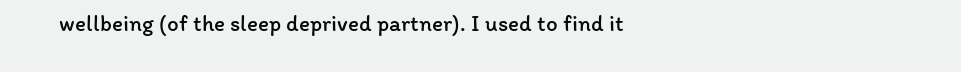wellbeing (of the sleep deprived partner). I used to find it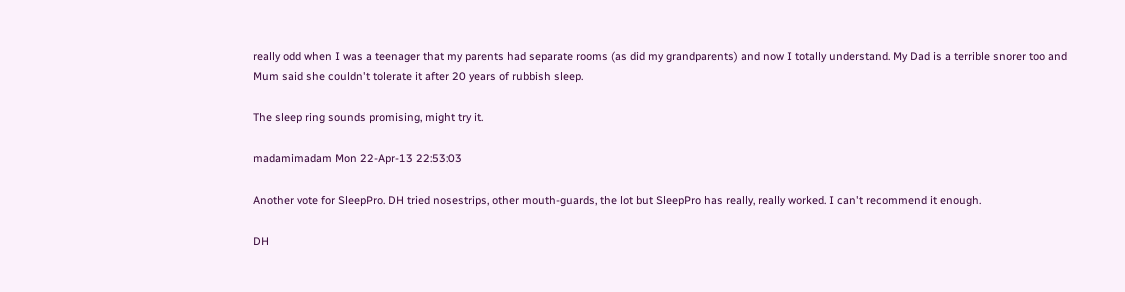really odd when I was a teenager that my parents had separate rooms (as did my grandparents) and now I totally understand. My Dad is a terrible snorer too and Mum said she couldn't tolerate it after 20 years of rubbish sleep.

The sleep ring sounds promising, might try it.

madamimadam Mon 22-Apr-13 22:53:03

Another vote for SleepPro. DH tried nosestrips, other mouth-guards, the lot but SleepPro has really, really worked. I can't recommend it enough.

DH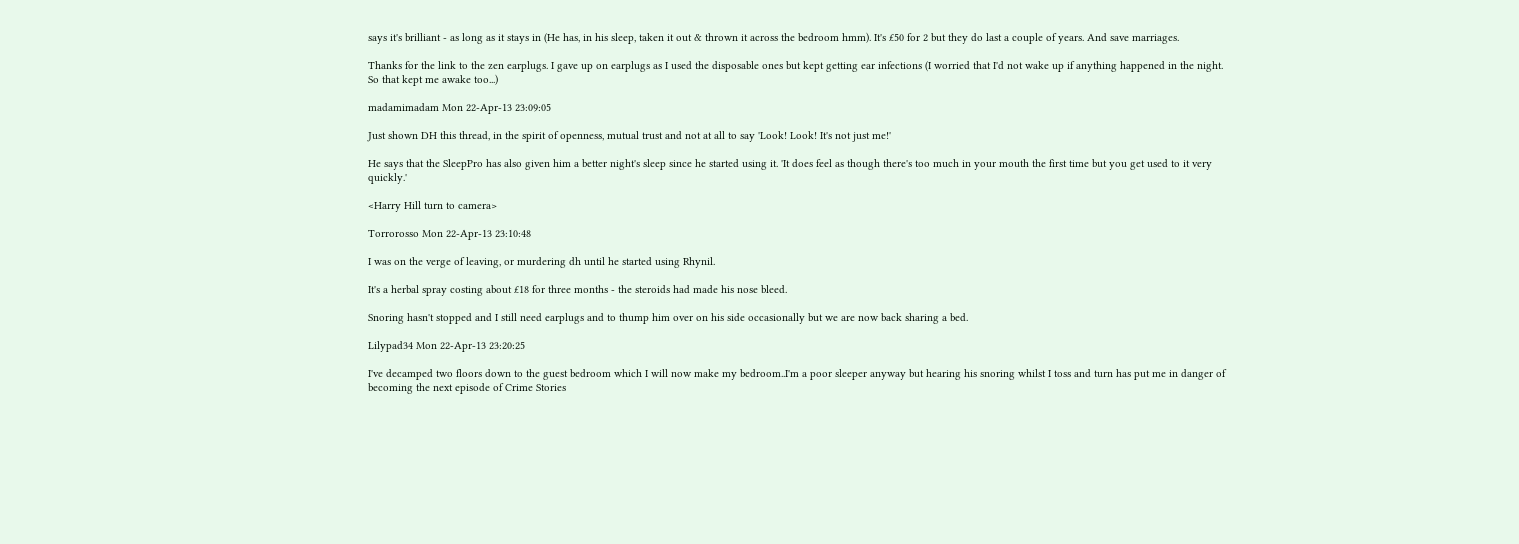says it's brilliant - as long as it stays in (He has, in his sleep, taken it out & thrown it across the bedroom hmm). It's £50 for 2 but they do last a couple of years. And save marriages.

Thanks for the link to the zen earplugs. I gave up on earplugs as I used the disposable ones but kept getting ear infections (I worried that I'd not wake up if anything happened in the night. So that kept me awake too...)

madamimadam Mon 22-Apr-13 23:09:05

Just shown DH this thread, in the spirit of openness, mutual trust and not at all to say 'Look! Look! It's not just me!'

He says that the SleepPro has also given him a better night's sleep since he started using it. 'It does feel as though there's too much in your mouth the first time but you get used to it very quickly.'

<Harry Hill turn to camera>

Torrorosso Mon 22-Apr-13 23:10:48

I was on the verge of leaving, or murdering dh until he started using Rhynil.

It's a herbal spray costing about £18 for three months - the steroids had made his nose bleed.

Snoring hasn't stopped and I still need earplugs and to thump him over on his side occasionally but we are now back sharing a bed.

Lilypad34 Mon 22-Apr-13 23:20:25

I've decamped two floors down to the guest bedroom which I will now make my bedroom..I'm a poor sleeper anyway but hearing his snoring whilst I toss and turn has put me in danger of becoming the next episode of Crime Stories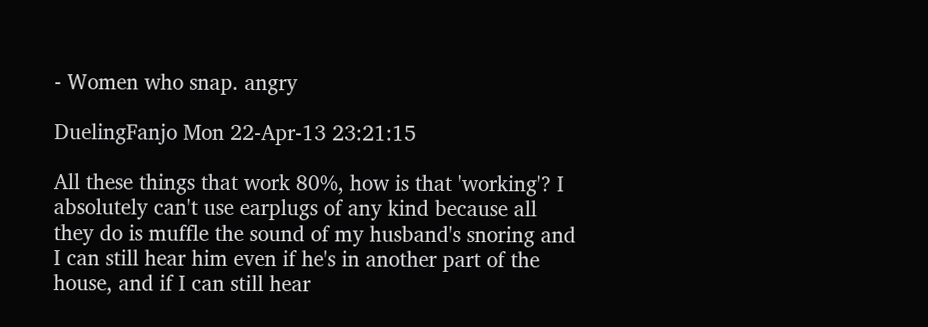- Women who snap. angry

DuelingFanjo Mon 22-Apr-13 23:21:15

All these things that work 80%, how is that 'working'? I absolutely can't use earplugs of any kind because all they do is muffle the sound of my husband's snoring and I can still hear him even if he's in another part of the house, and if I can still hear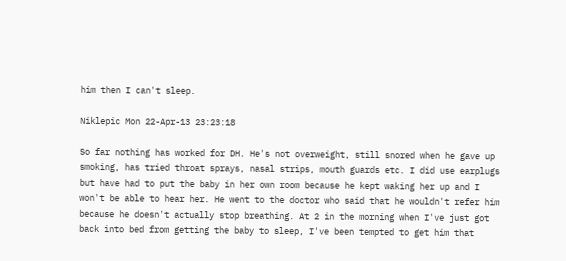him then I can't sleep.

Niklepic Mon 22-Apr-13 23:23:18

So far nothing has worked for DH. He's not overweight, still snored when he gave up smoking, has tried throat sprays, nasal strips, mouth guards etc. I did use earplugs but have had to put the baby in her own room because he kept waking her up and I won't be able to hear her. He went to the doctor who said that he wouldn't refer him because he doesn't actually stop breathing. At 2 in the morning when I've just got back into bed from getting the baby to sleep, I've been tempted to get him that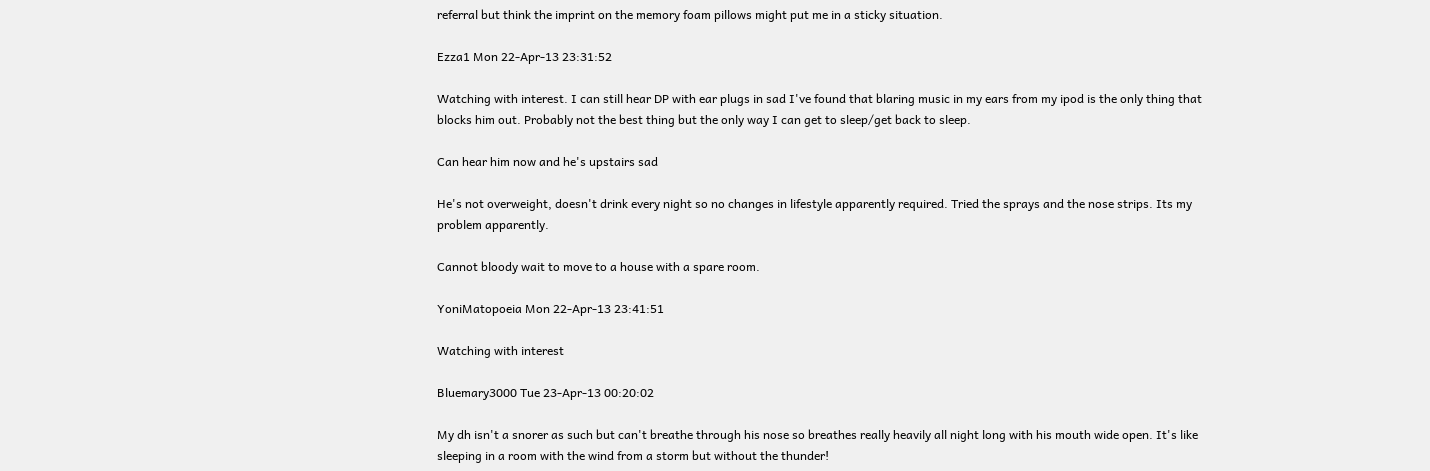referral but think the imprint on the memory foam pillows might put me in a sticky situation.

Ezza1 Mon 22-Apr-13 23:31:52

Watching with interest. I can still hear DP with ear plugs in sad I've found that blaring music in my ears from my ipod is the only thing that blocks him out. Probably not the best thing but the only way I can get to sleep/get back to sleep.

Can hear him now and he's upstairs sad

He's not overweight, doesn't drink every night so no changes in lifestyle apparently required. Tried the sprays and the nose strips. Its my problem apparently.

Cannot bloody wait to move to a house with a spare room.

YoniMatopoeia Mon 22-Apr-13 23:41:51

Watching with interest

Bluemary3000 Tue 23-Apr-13 00:20:02

My dh isn't a snorer as such but can't breathe through his nose so breathes really heavily all night long with his mouth wide open. It's like sleeping in a room with the wind from a storm but without the thunder!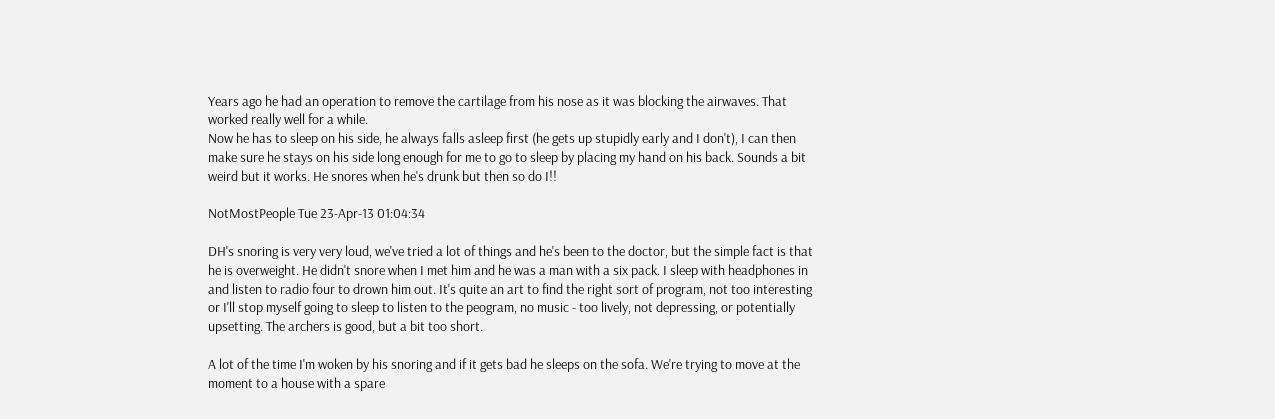Years ago he had an operation to remove the cartilage from his nose as it was blocking the airwaves. That worked really well for a while.
Now he has to sleep on his side, he always falls asleep first (he gets up stupidly early and I don't), I can then make sure he stays on his side long enough for me to go to sleep by placing my hand on his back. Sounds a bit weird but it works. He snores when he's drunk but then so do I!!

NotMostPeople Tue 23-Apr-13 01:04:34

DH's snoring is very very loud, we've tried a lot of things and he's been to the doctor, but the simple fact is that he is overweight. He didn't snore when I met him and he was a man with a six pack. I sleep with headphones in and listen to radio four to drown him out. It's quite an art to find the right sort of program, not too interesting or I'll stop myself going to sleep to listen to the peogram, no music - too lively, not depressing, or potentially upsetting. The archers is good, but a bit too short.

A lot of the time I'm woken by his snoring and if it gets bad he sleeps on the sofa. We're trying to move at the moment to a house with a spare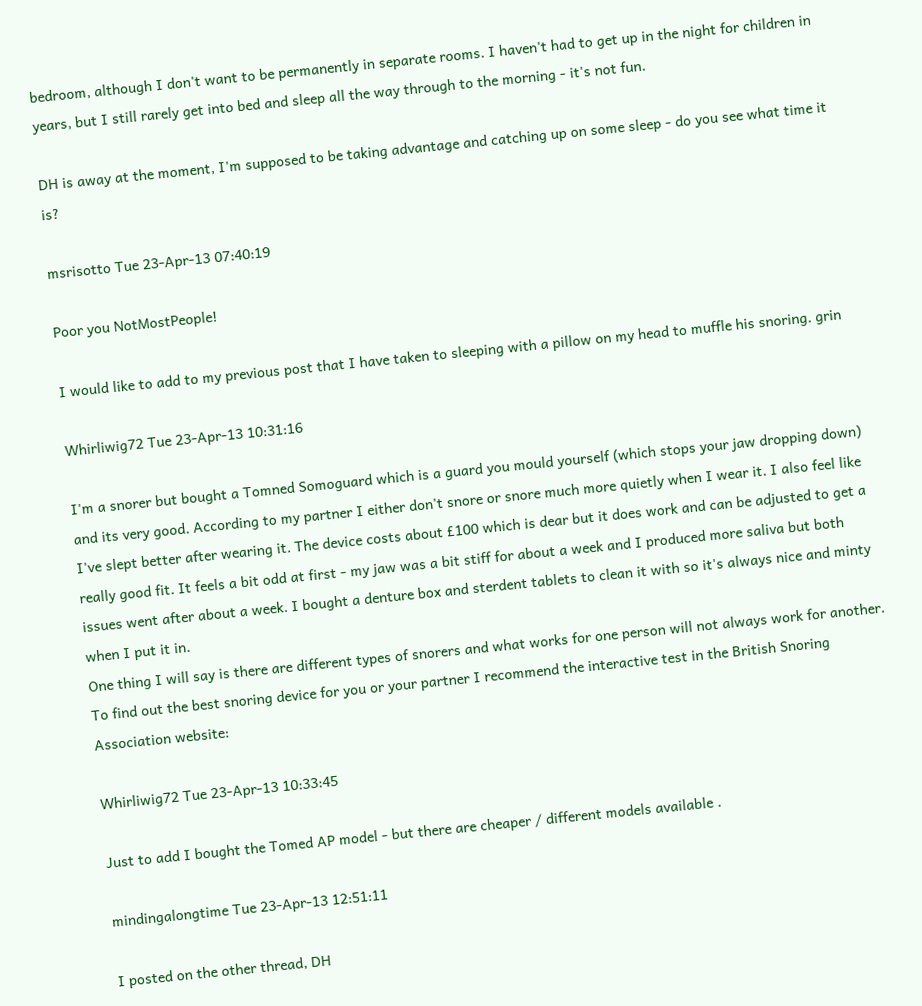bedroom, although I don't want to be permanently in separate rooms. I haven't had to get up in the night for children in years, but I still rarely get into bed and sleep all the way through to the morning - it's not fun.

DH is away at the moment, I'm supposed to be taking advantage and catching up on some sleep - do you see what time it is?

msrisotto Tue 23-Apr-13 07:40:19

Poor you NotMostPeople!

I would like to add to my previous post that I have taken to sleeping with a pillow on my head to muffle his snoring. grin

Whirliwig72 Tue 23-Apr-13 10:31:16

I'm a snorer but bought a Tomned Somoguard which is a guard you mould yourself (which stops your jaw dropping down) and its very good. According to my partner I either don't snore or snore much more quietly when I wear it. I also feel like I've slept better after wearing it. The device costs about £100 which is dear but it does work and can be adjusted to get a really good fit. It feels a bit odd at first - my jaw was a bit stiff for about a week and I produced more saliva but both issues went after about a week. I bought a denture box and sterdent tablets to clean it with so it's always nice and minty when I put it in.
One thing I will say is there are different types of snorers and what works for one person will not always work for another. To find out the best snoring device for you or your partner I recommend the interactive test in the British Snoring Association website:

Whirliwig72 Tue 23-Apr-13 10:33:45

Just to add I bought the Tomed AP model - but there are cheaper / different models available .

mindingalongtime Tue 23-Apr-13 12:51:11

I posted on the other thread, DH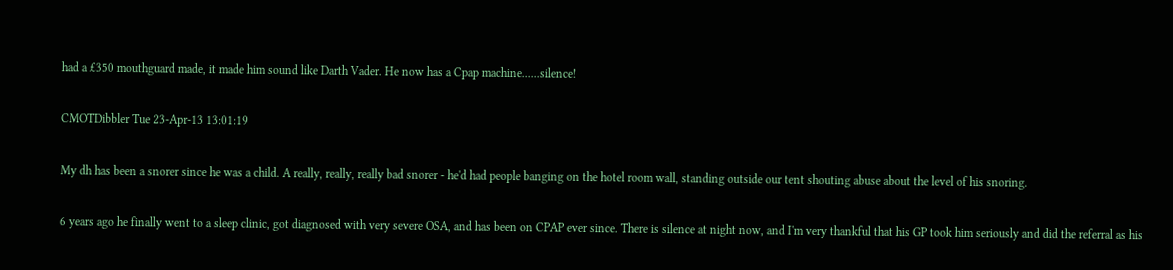had a £350 mouthguard made, it made him sound like Darth Vader. He now has a Cpap machine......silence!

CMOTDibbler Tue 23-Apr-13 13:01:19

My dh has been a snorer since he was a child. A really, really, really bad snorer - he'd had people banging on the hotel room wall, standing outside our tent shouting abuse about the level of his snoring.

6 years ago he finally went to a sleep clinic, got diagnosed with very severe OSA, and has been on CPAP ever since. There is silence at night now, and I'm very thankful that his GP took him seriously and did the referral as his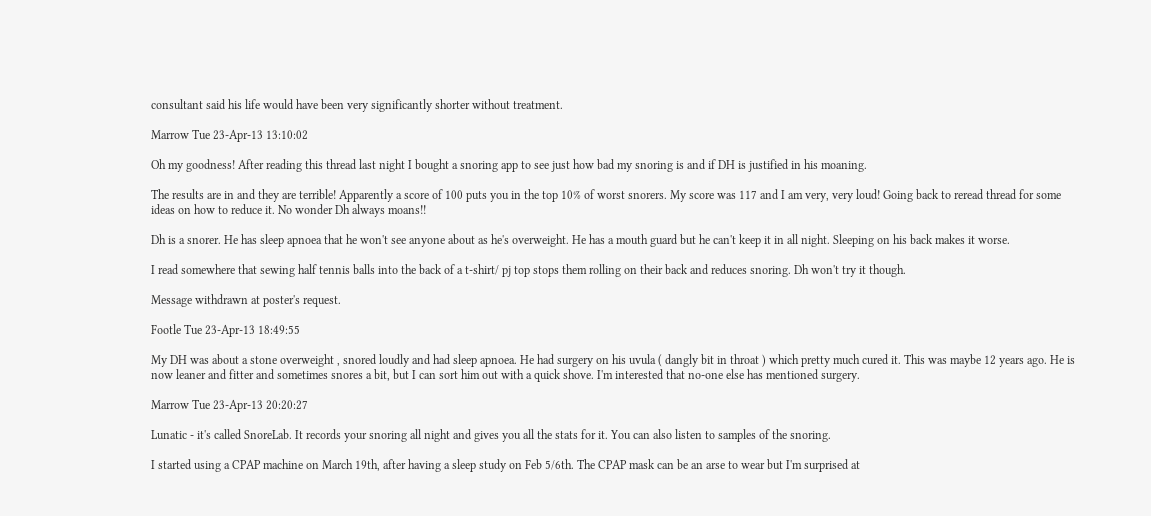consultant said his life would have been very significantly shorter without treatment.

Marrow Tue 23-Apr-13 13:10:02

Oh my goodness! After reading this thread last night I bought a snoring app to see just how bad my snoring is and if DH is justified in his moaning.

The results are in and they are terrible! Apparently a score of 100 puts you in the top 10% of worst snorers. My score was 117 and I am very, very loud! Going back to reread thread for some ideas on how to reduce it. No wonder Dh always moans!!

Dh is a snorer. He has sleep apnoea that he won't see anyone about as he's overweight. He has a mouth guard but he can't keep it in all night. Sleeping on his back makes it worse.

I read somewhere that sewing half tennis balls into the back of a t-shirt/ pj top stops them rolling on their back and reduces snoring. Dh won't try it though.

Message withdrawn at poster's request.

Footle Tue 23-Apr-13 18:49:55

My DH was about a stone overweight , snored loudly and had sleep apnoea. He had surgery on his uvula ( dangly bit in throat ) which pretty much cured it. This was maybe 12 years ago. He is now leaner and fitter and sometimes snores a bit, but I can sort him out with a quick shove. I'm interested that no-one else has mentioned surgery.

Marrow Tue 23-Apr-13 20:20:27

Lunatic - it's called SnoreLab. It records your snoring all night and gives you all the stats for it. You can also listen to samples of the snoring.

I started using a CPAP machine on March 19th, after having a sleep study on Feb 5/6th. The CPAP mask can be an arse to wear but I'm surprised at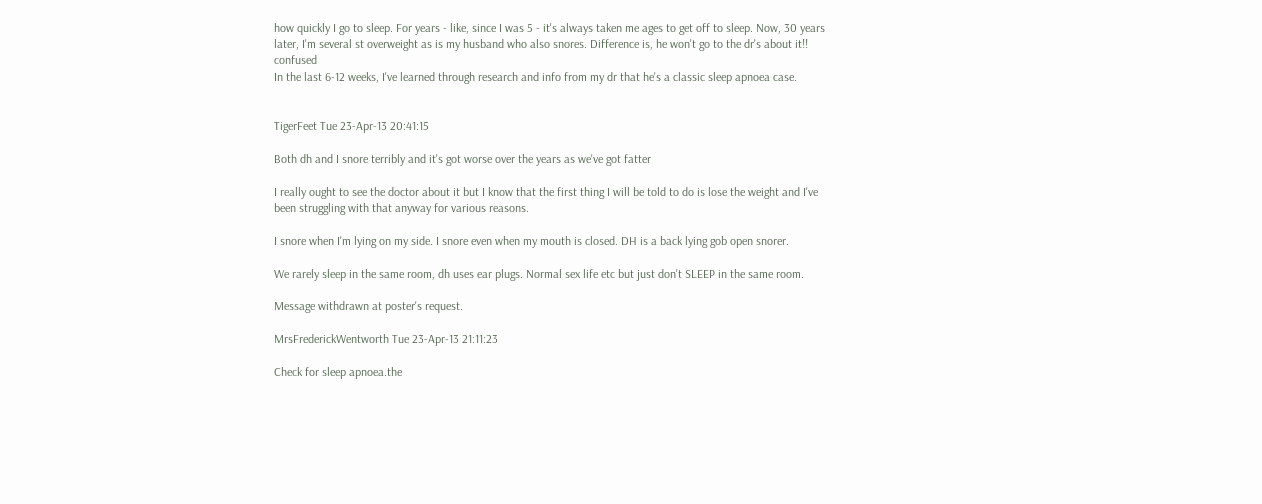how quickly I go to sleep. For years - like, since I was 5 - it's always taken me ages to get off to sleep. Now, 30 years later, I'm several st overweight as is my husband who also snores. Difference is, he won't go to the dr's about it!! confused
In the last 6-12 weeks, I've learned through research and info from my dr that he's a classic sleep apnoea case.


TigerFeet Tue 23-Apr-13 20:41:15

Both dh and I snore terribly and it's got worse over the years as we've got fatter

I really ought to see the doctor about it but I know that the first thing I will be told to do is lose the weight and I've been struggling with that anyway for various reasons.

I snore when I'm lying on my side. I snore even when my mouth is closed. DH is a back lying gob open snorer.

We rarely sleep in the same room, dh uses ear plugs. Normal sex life etc but just don't SLEEP in the same room.

Message withdrawn at poster's request.

MrsFrederickWentworth Tue 23-Apr-13 21:11:23

Check for sleep apnoea.the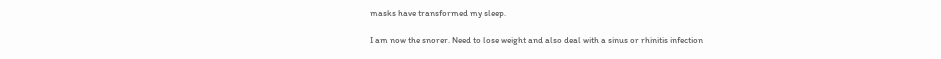masks have transformed my sleep.

I am now the snorer. Need to lose weight and also deal with a sinus or rhinitis infection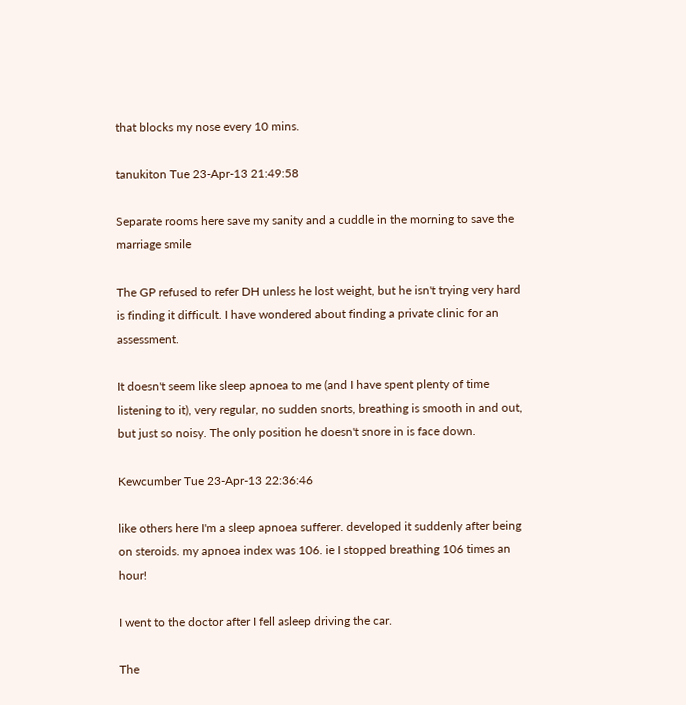that blocks my nose every 10 mins.

tanukiton Tue 23-Apr-13 21:49:58

Separate rooms here save my sanity and a cuddle in the morning to save the marriage smile

The GP refused to refer DH unless he lost weight, but he isn't trying very hard is finding it difficult. I have wondered about finding a private clinic for an assessment.

It doesn't seem like sleep apnoea to me (and I have spent plenty of time listening to it), very regular, no sudden snorts, breathing is smooth in and out, but just so noisy. The only position he doesn't snore in is face down.

Kewcumber Tue 23-Apr-13 22:36:46

like others here I'm a sleep apnoea sufferer. developed it suddenly after being on steroids. my apnoea index was 106. ie I stopped breathing 106 times an hour!

I went to the doctor after I fell asleep driving the car.

The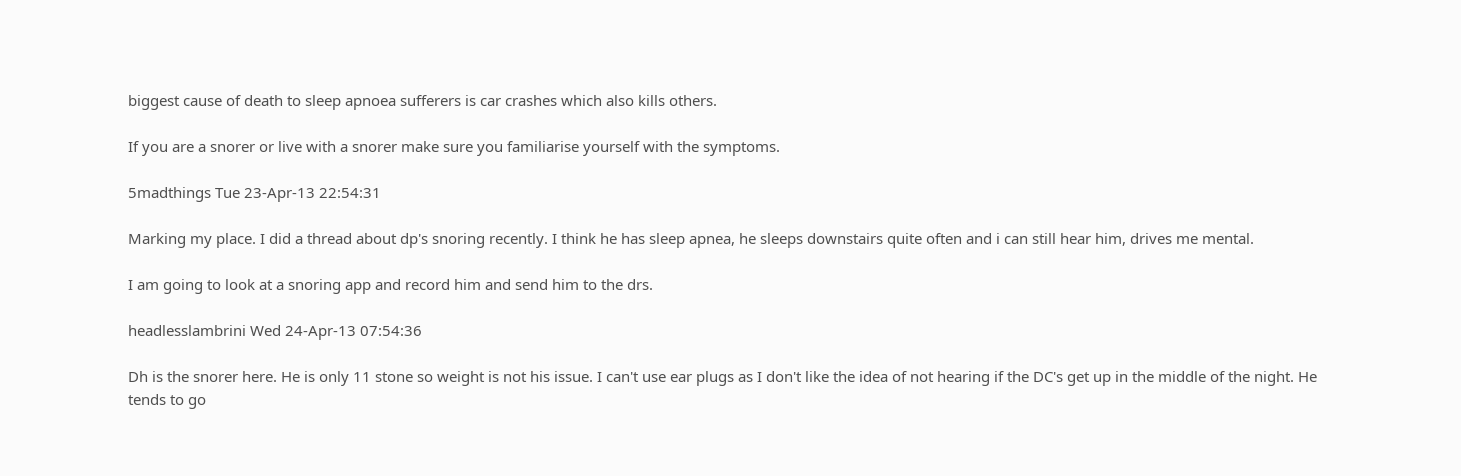biggest cause of death to sleep apnoea sufferers is car crashes which also kills others.

If you are a snorer or live with a snorer make sure you familiarise yourself with the symptoms.

5madthings Tue 23-Apr-13 22:54:31

Marking my place. I did a thread about dp's snoring recently. I think he has sleep apnea, he sleeps downstairs quite often and i can still hear him, drives me mental.

I am going to look at a snoring app and record him and send him to the drs.

headlesslambrini Wed 24-Apr-13 07:54:36

Dh is the snorer here. He is only 11 stone so weight is not his issue. I can't use ear plugs as I don't like the idea of not hearing if the DC's get up in the middle of the night. He tends to go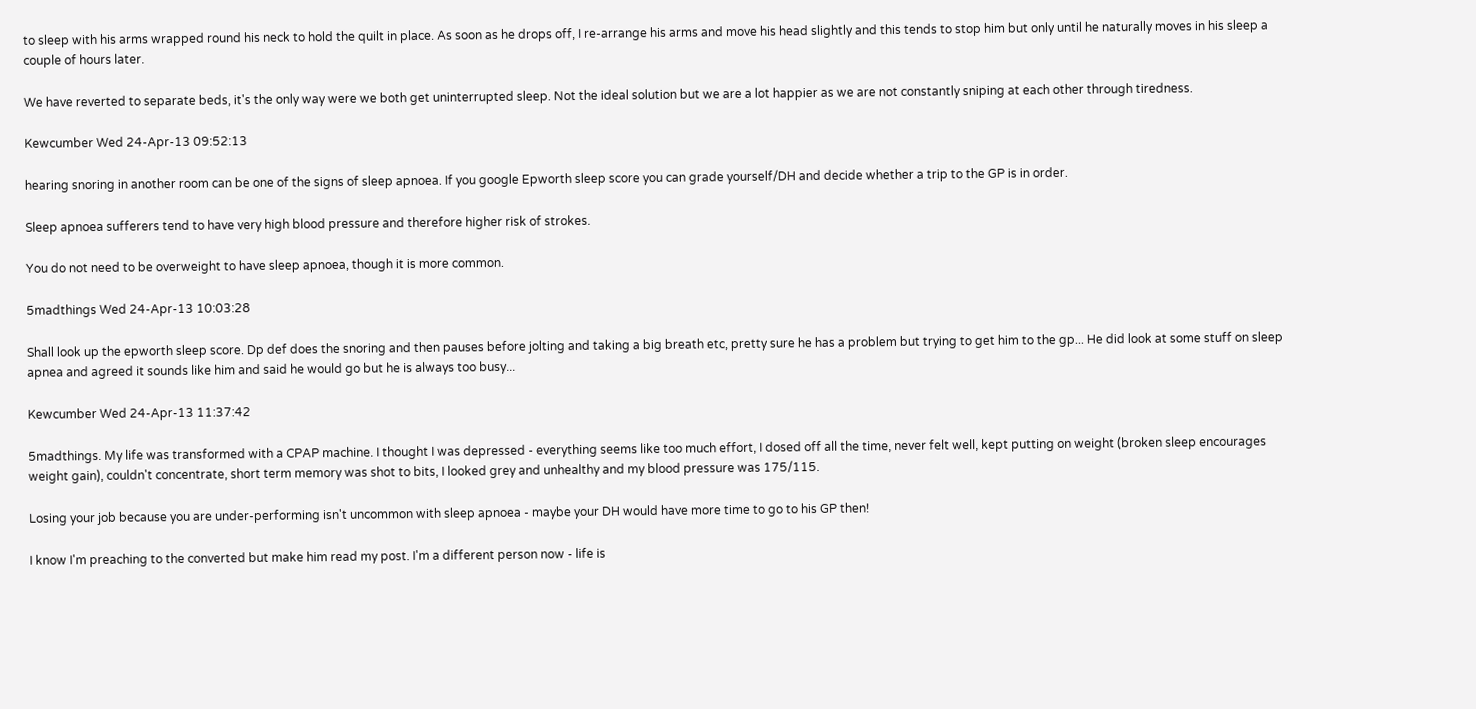to sleep with his arms wrapped round his neck to hold the quilt in place. As soon as he drops off, I re-arrange his arms and move his head slightly and this tends to stop him but only until he naturally moves in his sleep a couple of hours later.

We have reverted to separate beds, it's the only way were we both get uninterrupted sleep. Not the ideal solution but we are a lot happier as we are not constantly sniping at each other through tiredness.

Kewcumber Wed 24-Apr-13 09:52:13

hearing snoring in another room can be one of the signs of sleep apnoea. If you google Epworth sleep score you can grade yourself/DH and decide whether a trip to the GP is in order.

Sleep apnoea sufferers tend to have very high blood pressure and therefore higher risk of strokes.

You do not need to be overweight to have sleep apnoea, though it is more common.

5madthings Wed 24-Apr-13 10:03:28

Shall look up the epworth sleep score. Dp def does the snoring and then pauses before jolting and taking a big breath etc, pretty sure he has a problem but trying to get him to the gp... He did look at some stuff on sleep apnea and agreed it sounds like him and said he would go but he is always too busy...

Kewcumber Wed 24-Apr-13 11:37:42

5madthings. My life was transformed with a CPAP machine. I thought I was depressed - everything seems like too much effort, I dosed off all the time, never felt well, kept putting on weight (broken sleep encourages weight gain), couldn't concentrate, short term memory was shot to bits, I looked grey and unhealthy and my blood pressure was 175/115.

Losing your job because you are under-performing isn't uncommon with sleep apnoea - maybe your DH would have more time to go to his GP then!

I know I'm preaching to the converted but make him read my post. I'm a different person now - life is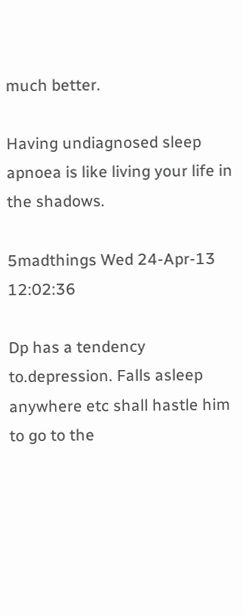much better.

Having undiagnosed sleep apnoea is like living your life in the shadows.

5madthings Wed 24-Apr-13 12:02:36

Dp has a tendency to.depression. Falls asleep anywhere etc shall hastle him to go to the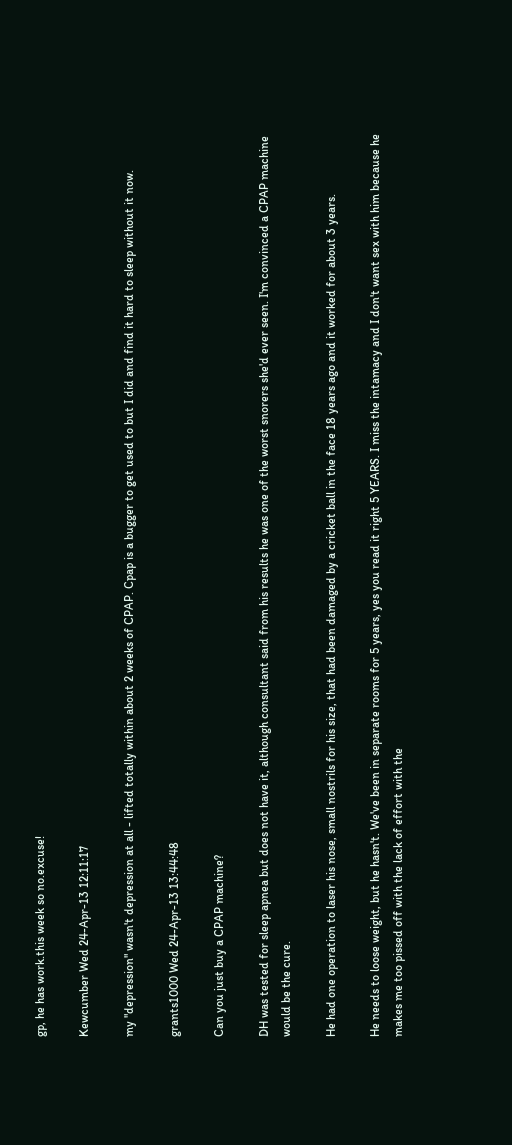gp, he has work.this week so no.excuse!

Kewcumber Wed 24-Apr-13 12:11:17

my "depression" wasn't depression at all - lifted totally within about 2 weeks of CPAP. Cpap is a bugger to get used to but I did and find it hard to sleep without it now.

grants1000 Wed 24-Apr-13 13:44:48

Can you just buy a CPAP machine?

DH was tested for sleep apnea but does not have it, although consultant said from his results he was one of the worst snorers she'd ever seen. I'm convinced a CPAP machine would be the cure.

He had one operation to laser his nose, small nostrils for his size, that had been damaged by a cricket ball in the face 18 years ago and it worked for about 3 years.

He needs to loose weight, but he hasn't. We've been in separate rooms for 5 years, yes you read it right 5 YEARS. I miss the intamacy and I don't want sex with him because he makes me too pissed off with the lack of effort with the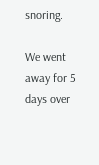snoring.

We went away for 5 days over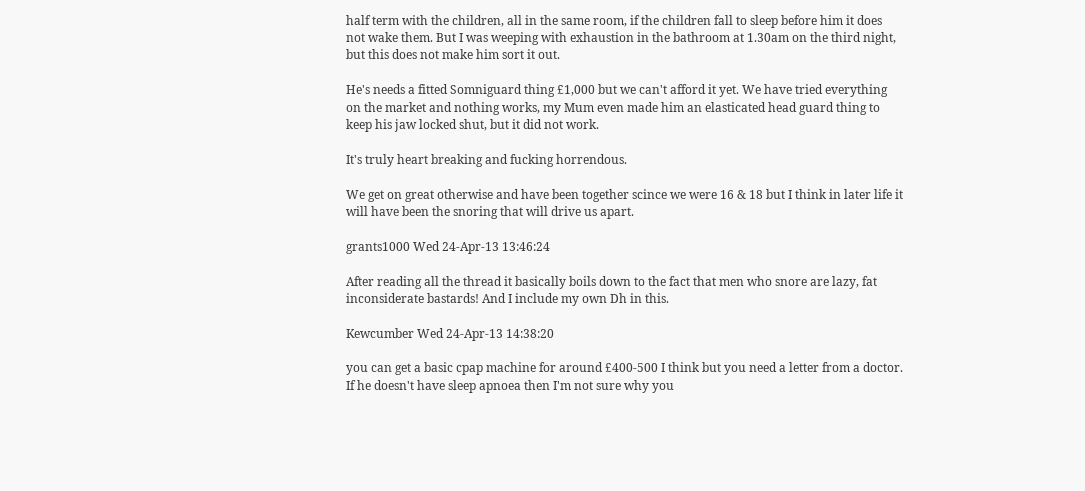half term with the children, all in the same room, if the children fall to sleep before him it does not wake them. But I was weeping with exhaustion in the bathroom at 1.30am on the third night, but this does not make him sort it out.

He's needs a fitted Somniguard thing £1,000 but we can't afford it yet. We have tried everything on the market and nothing works, my Mum even made him an elasticated head guard thing to keep his jaw locked shut, but it did not work.

It's truly heart breaking and fucking horrendous.

We get on great otherwise and have been together scince we were 16 & 18 but I think in later life it will have been the snoring that will drive us apart.

grants1000 Wed 24-Apr-13 13:46:24

After reading all the thread it basically boils down to the fact that men who snore are lazy, fat inconsiderate bastards! And I include my own Dh in this.

Kewcumber Wed 24-Apr-13 14:38:20

you can get a basic cpap machine for around £400-500 I think but you need a letter from a doctor. If he doesn't have sleep apnoea then I'm not sure why you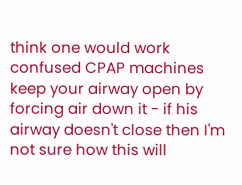think one would work confused CPAP machines keep your airway open by forcing air down it - if his airway doesn't close then I'm not sure how this will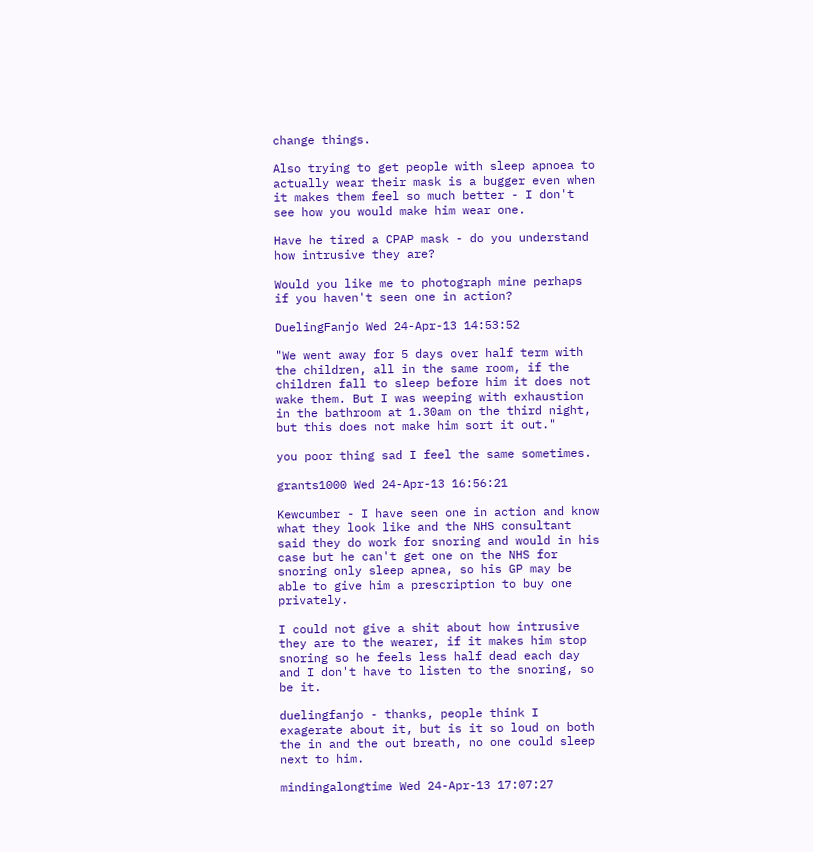change things.

Also trying to get people with sleep apnoea to actually wear their mask is a bugger even when it makes them feel so much better - I don't see how you would make him wear one.

Have he tired a CPAP mask - do you understand how intrusive they are?

Would you like me to photograph mine perhaps if you haven't seen one in action?

DuelingFanjo Wed 24-Apr-13 14:53:52

"We went away for 5 days over half term with the children, all in the same room, if the children fall to sleep before him it does not wake them. But I was weeping with exhaustion in the bathroom at 1.30am on the third night, but this does not make him sort it out."

you poor thing sad I feel the same sometimes.

grants1000 Wed 24-Apr-13 16:56:21

Kewcumber - I have seen one in action and know what they look like and the NHS consultant said they do work for snoring and would in his case but he can't get one on the NHS for snoring only sleep apnea, so his GP may be able to give him a prescription to buy one privately.

I could not give a shit about how intrusive they are to the wearer, if it makes him stop snoring so he feels less half dead each day and I don't have to listen to the snoring, so be it.

duelingfanjo - thanks, people think I exagerate about it, but is it so loud on both the in and the out breath, no one could sleep next to him.

mindingalongtime Wed 24-Apr-13 17:07:27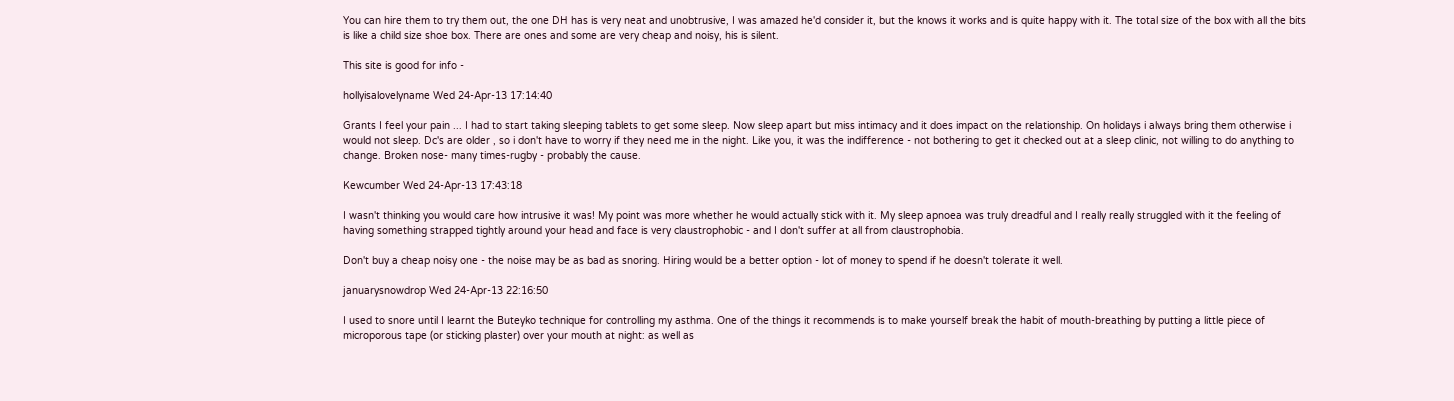You can hire them to try them out, the one DH has is very neat and unobtrusive, I was amazed he'd consider it, but the knows it works and is quite happy with it. The total size of the box with all the bits is like a child size shoe box. There are ones and some are very cheap and noisy, his is silent.

This site is good for info -

hollyisalovelyname Wed 24-Apr-13 17:14:40

Grants I feel your pain ... I had to start taking sleeping tablets to get some sleep. Now sleep apart but miss intimacy and it does impact on the relationship. On holidays i always bring them otherwise i would not sleep. Dc's are older , so i don't have to worry if they need me in the night. Like you, it was the indifference - not bothering to get it checked out at a sleep clinic, not willing to do anything to change. Broken nose- many times-rugby - probably the cause.

Kewcumber Wed 24-Apr-13 17:43:18

I wasn't thinking you would care how intrusive it was! My point was more whether he would actually stick with it. My sleep apnoea was truly dreadful and I really really struggled with it the feeling of having something strapped tightly around your head and face is very claustrophobic - and I don't suffer at all from claustrophobia.

Don't buy a cheap noisy one - the noise may be as bad as snoring. Hiring would be a better option - lot of money to spend if he doesn't tolerate it well.

januarysnowdrop Wed 24-Apr-13 22:16:50

I used to snore until I learnt the Buteyko technique for controlling my asthma. One of the things it recommends is to make yourself break the habit of mouth-breathing by putting a little piece of microporous tape (or sticking plaster) over your mouth at night: as well as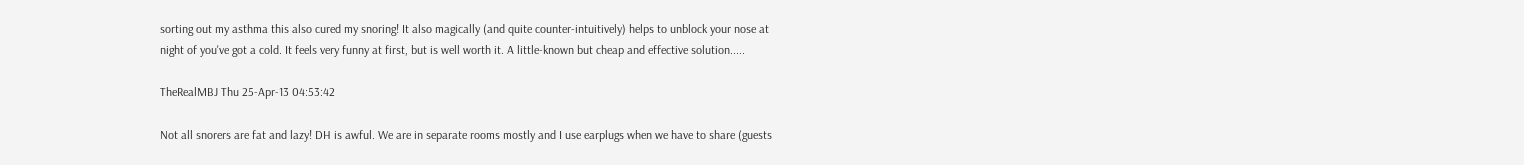sorting out my asthma this also cured my snoring! It also magically (and quite counter-intuitively) helps to unblock your nose at night of you've got a cold. It feels very funny at first, but is well worth it. A little-known but cheap and effective solution.....

TheRealMBJ Thu 25-Apr-13 04:53:42

Not all snorers are fat and lazy! DH is awful. We are in separate rooms mostly and I use earplugs when we have to share (guests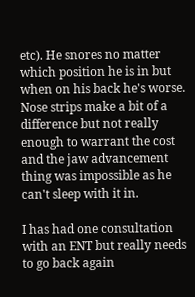etc). He snores no matter which position he is in but when on his back he's worse. Nose strips make a bit of a difference but not really enough to warrant the cost and the jaw advancement thing was impossible as he can't sleep with it in.

I has had one consultation with an ENT but really needs to go back again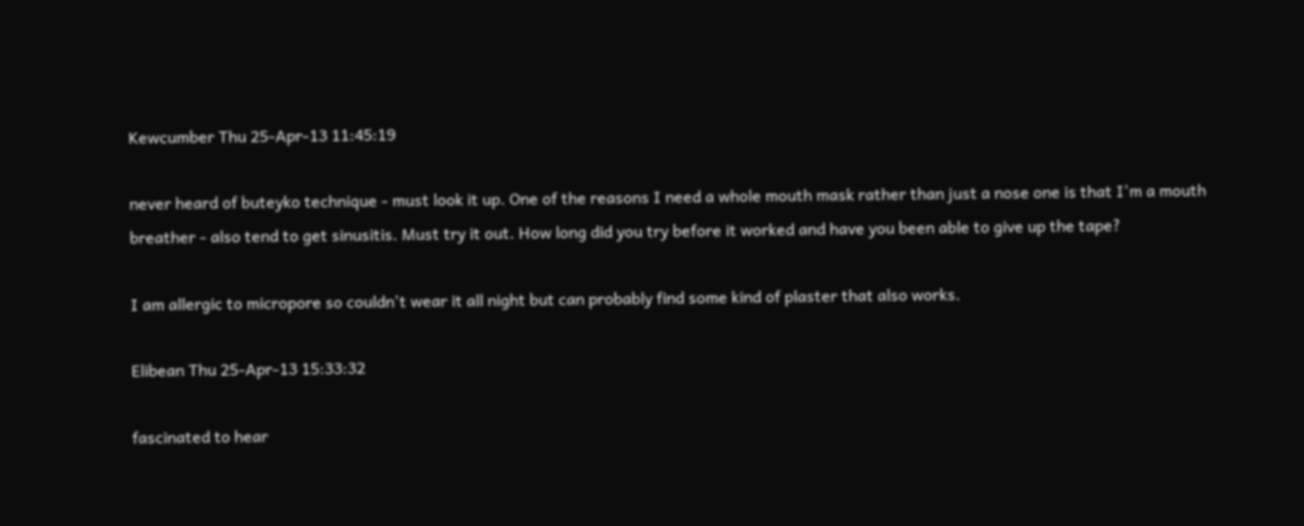Kewcumber Thu 25-Apr-13 11:45:19

never heard of buteyko technique - must look it up. One of the reasons I need a whole mouth mask rather than just a nose one is that I'm a mouth breather - also tend to get sinusitis. Must try it out. How long did you try before it worked and have you been able to give up the tape?

I am allergic to micropore so couldn't wear it all night but can probably find some kind of plaster that also works.

Elibean Thu 25-Apr-13 15:33:32

fascinated to hear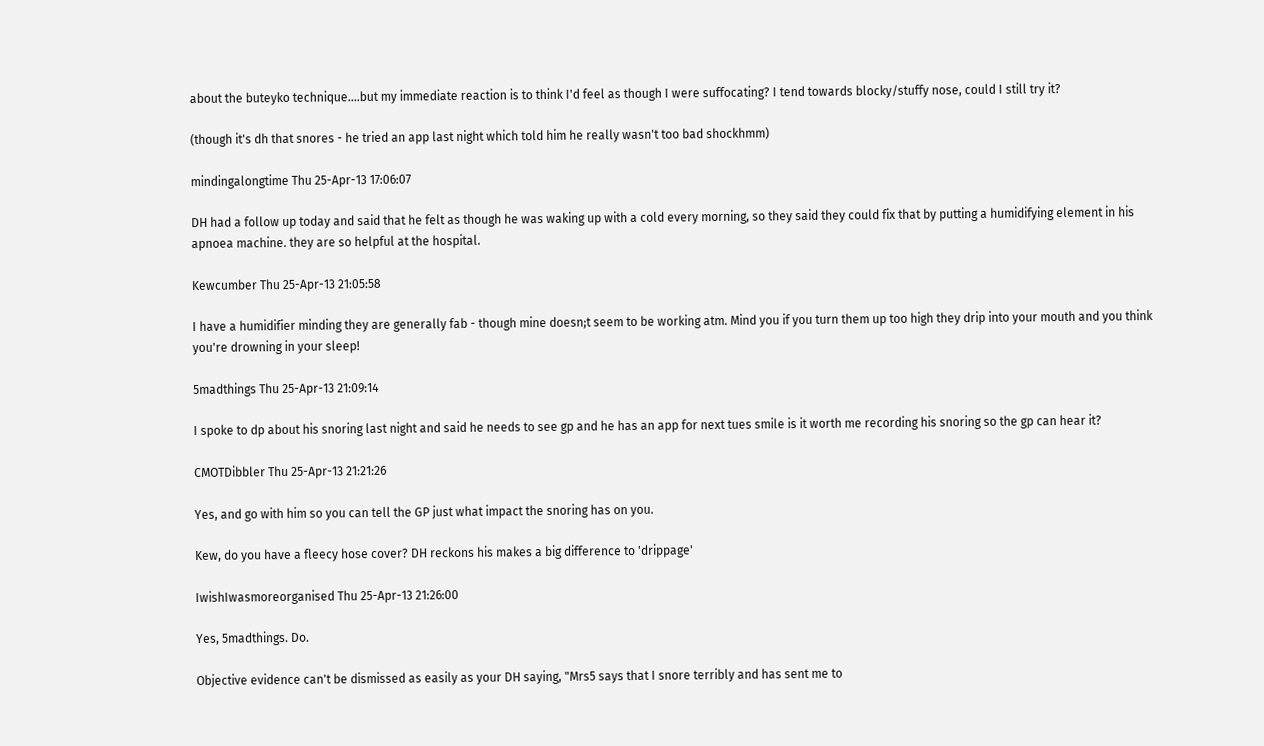about the buteyko technique....but my immediate reaction is to think I'd feel as though I were suffocating? I tend towards blocky/stuffy nose, could I still try it?

(though it's dh that snores - he tried an app last night which told him he really wasn't too bad shockhmm)

mindingalongtime Thu 25-Apr-13 17:06:07

DH had a follow up today and said that he felt as though he was waking up with a cold every morning, so they said they could fix that by putting a humidifying element in his apnoea machine. they are so helpful at the hospital.

Kewcumber Thu 25-Apr-13 21:05:58

I have a humidifier minding they are generally fab - though mine doesn;t seem to be working atm. Mind you if you turn them up too high they drip into your mouth and you think you're drowning in your sleep!

5madthings Thu 25-Apr-13 21:09:14

I spoke to dp about his snoring last night and said he needs to see gp and he has an app for next tues smile is it worth me recording his snoring so the gp can hear it?

CMOTDibbler Thu 25-Apr-13 21:21:26

Yes, and go with him so you can tell the GP just what impact the snoring has on you.

Kew, do you have a fleecy hose cover? DH reckons his makes a big difference to 'drippage'

IwishIwasmoreorganised Thu 25-Apr-13 21:26:00

Yes, 5madthings. Do.

Objective evidence can't be dismissed as easily as your DH saying, "Mrs5 says that I snore terribly and has sent me to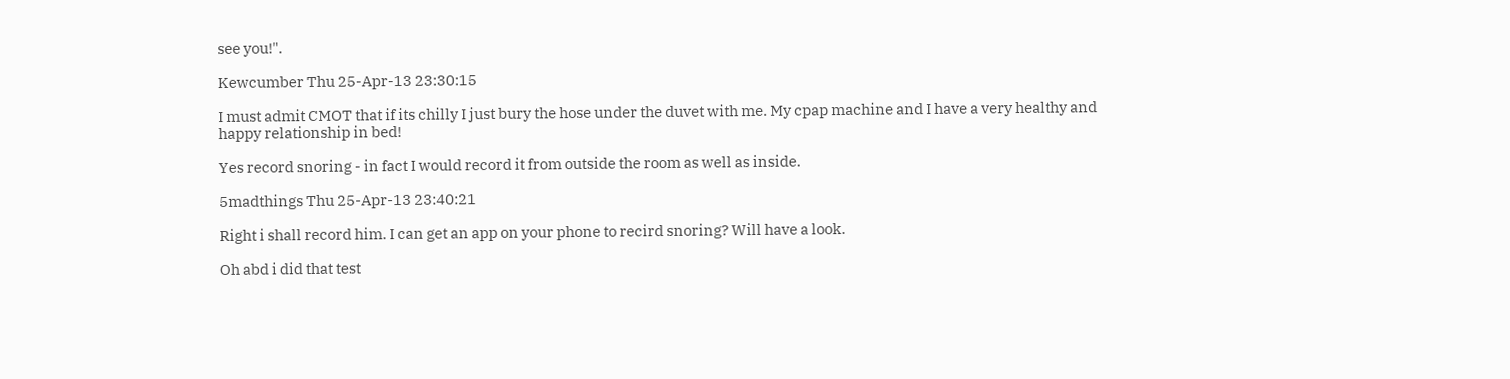see you!".

Kewcumber Thu 25-Apr-13 23:30:15

I must admit CMOT that if its chilly I just bury the hose under the duvet with me. My cpap machine and I have a very healthy and happy relationship in bed!

Yes record snoring - in fact I would record it from outside the room as well as inside.

5madthings Thu 25-Apr-13 23:40:21

Right i shall record him. I can get an app on your phone to recird snoring? Will have a look.

Oh abd i did that test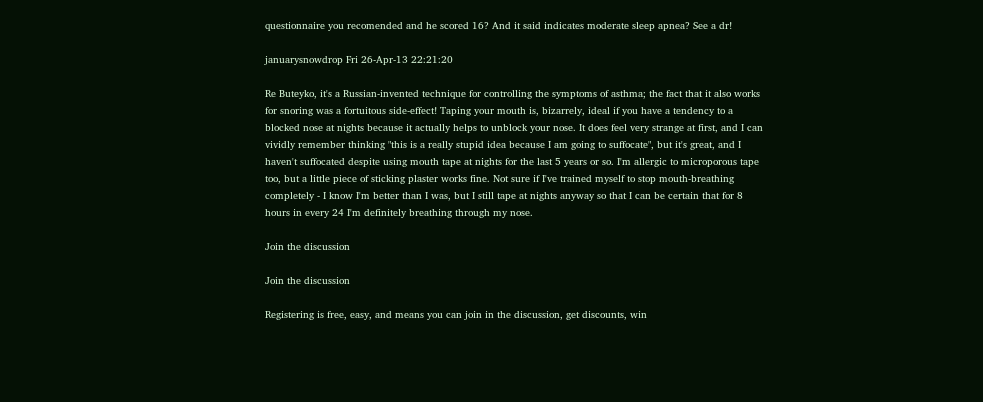questionnaire you recomended and he scored 16? And it said indicates moderate sleep apnea? See a dr!

januarysnowdrop Fri 26-Apr-13 22:21:20

Re Buteyko, it's a Russian-invented technique for controlling the symptoms of asthma; the fact that it also works for snoring was a fortuitous side-effect! Taping your mouth is, bizarrely, ideal if you have a tendency to a blocked nose at nights because it actually helps to unblock your nose. It does feel very strange at first, and I can vividly remember thinking "this is a really stupid idea because I am going to suffocate", but it's great, and I haven't suffocated despite using mouth tape at nights for the last 5 years or so. I'm allergic to microporous tape too, but a little piece of sticking plaster works fine. Not sure if I've trained myself to stop mouth-breathing completely - I know I'm better than I was, but I still tape at nights anyway so that I can be certain that for 8 hours in every 24 I'm definitely breathing through my nose.

Join the discussion

Join the discussion

Registering is free, easy, and means you can join in the discussion, get discounts, win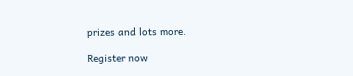prizes and lots more.

Register now